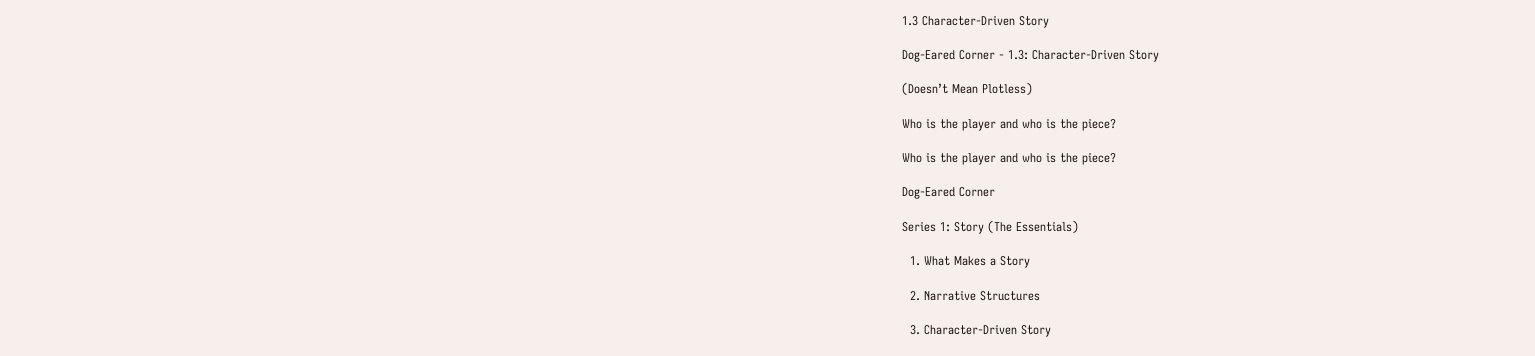1.3 Character-Driven Story

Dog-Eared Corner - 1.3: Character-Driven Story

(Doesn’t Mean Plotless)

Who is the player and who is the piece?

Who is the player and who is the piece?

Dog-Eared Corner

Series 1: Story (The Essentials)

  1. What Makes a Story

  2. Narrative Structures

  3. Character-Driven Story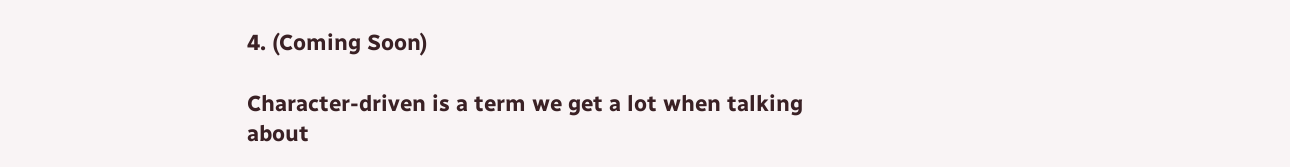4. (Coming Soon)

Character-driven is a term we get a lot when talking about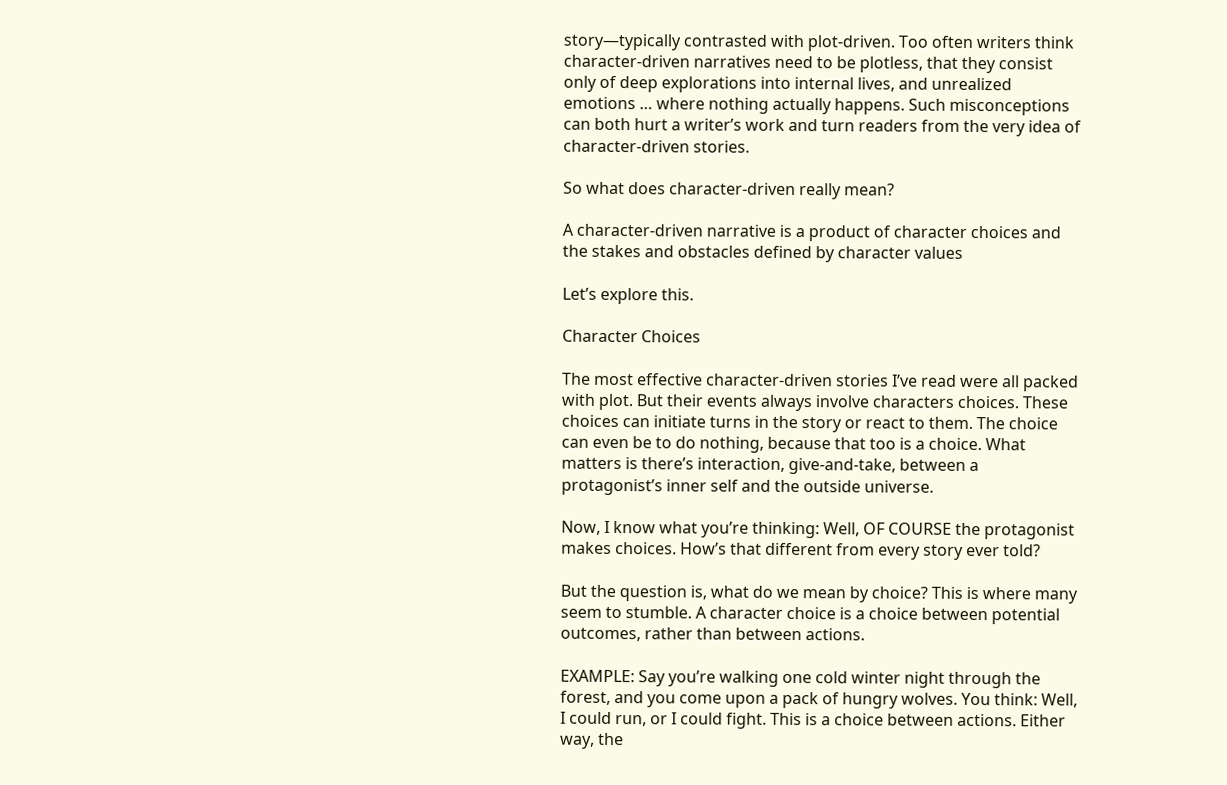story—typically contrasted with plot-driven. Too often writers think character-driven narratives need to be plotless, that they consist only of deep explorations into internal lives, and unrealized emotions … where nothing actually happens. Such misconceptions can both hurt a writer’s work and turn readers from the very idea of character-driven stories.

So what does character-driven really mean?

A character-driven narrative is a product of character choices and the stakes and obstacles defined by character values

Let’s explore this.

Character Choices

The most effective character-driven stories I’ve read were all packed with plot. But their events always involve characters choices. These choices can initiate turns in the story or react to them. The choice can even be to do nothing, because that too is a choice. What matters is there’s interaction, give-and-take, between a protagonist’s inner self and the outside universe.

Now, I know what you’re thinking: Well, OF COURSE the protagonist makes choices. How’s that different from every story ever told?

But the question is, what do we mean by choice? This is where many seem to stumble. A character choice is a choice between potential outcomes, rather than between actions.

EXAMPLE: Say you’re walking one cold winter night through the forest, and you come upon a pack of hungry wolves. You think: Well, I could run, or I could fight. This is a choice between actions. Either way, the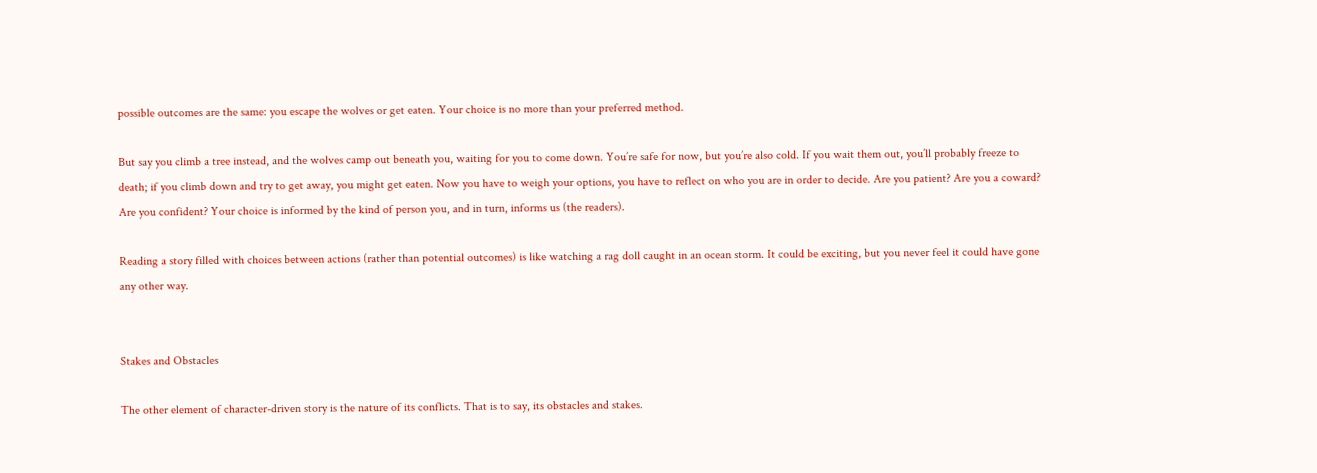possible outcomes are the same: you escape the wolves or get eaten. Your choice is no more than your preferred method.

But say you climb a tree instead, and the wolves camp out beneath you, waiting for you to come down. You’re safe for now, but you’re also cold. If you wait them out, you’ll probably freeze to death; if you climb down and try to get away, you might get eaten. Now you have to weigh your options, you have to reflect on who you are in order to decide. Are you patient? Are you a coward? Are you confident? Your choice is informed by the kind of person you, and in turn, informs us (the readers).

Reading a story filled with choices between actions (rather than potential outcomes) is like watching a rag doll caught in an ocean storm. It could be exciting, but you never feel it could have gone any other way.


Stakes and Obstacles

The other element of character-driven story is the nature of its conflicts. That is to say, its obstacles and stakes.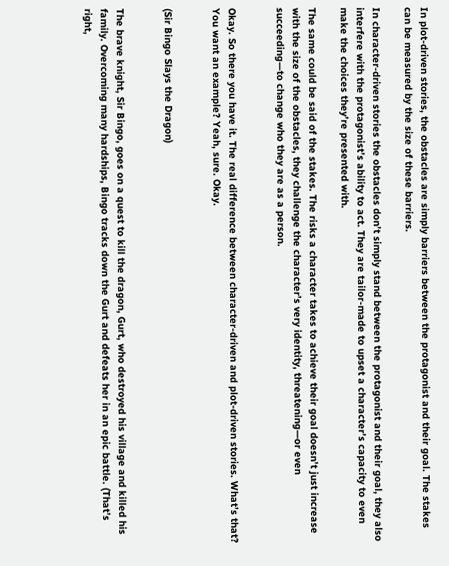In plot-driven stories, the obstacles are simply barriers between the protagonist and their goal. The stakes can be measured by the size of these barriers.

In character-driven stories the obstacles don’t simply stand between the protagonist and their goal, they also interfere with the protagonist’s ability to act. They are tailor-made to upset a character’s capacity to even make the choices they’re presented with.

The same could be said of the stakes. The risks a character takes to achieve their goal doesn’t just increase with the size of the obstacles, they challenge the character’s very identity, threatening—or even succeeding—to change who they are as a person.


Okay. So there you have it. The real difference between character-driven and plot-driven stories. What’s that? You want an example? Yeah, sure. Okay.


(Sir Bingo Slays the Dragon)


The brave knight, Sir Bingo, goes on a quest to kill the dragon, Gurt, who destroyed his village and killed his family. Overcoming many hardships, Bingo tracks down the Gurt and defeats her in an epic battle. (That’s right,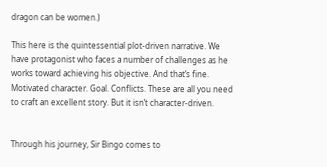dragon can be women.)

This here is the quintessential plot-driven narrative. We have protagonist who faces a number of challenges as he works toward achieving his objective. And that’s fine. Motivated character. Goal. Conflicts. These are all you need to craft an excellent story. But it isn’t character-driven.


Through his journey, Sir Bingo comes to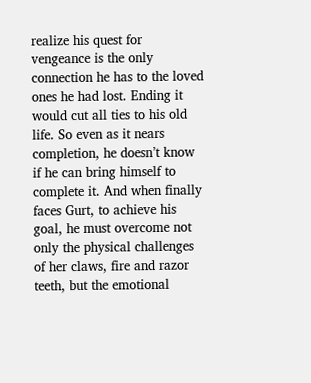realize his quest for vengeance is the only connection he has to the loved ones he had lost. Ending it would cut all ties to his old life. So even as it nears completion, he doesn’t know if he can bring himself to complete it. And when finally faces Gurt, to achieve his goal, he must overcome not only the physical challenges of her claws, fire and razor teeth, but the emotional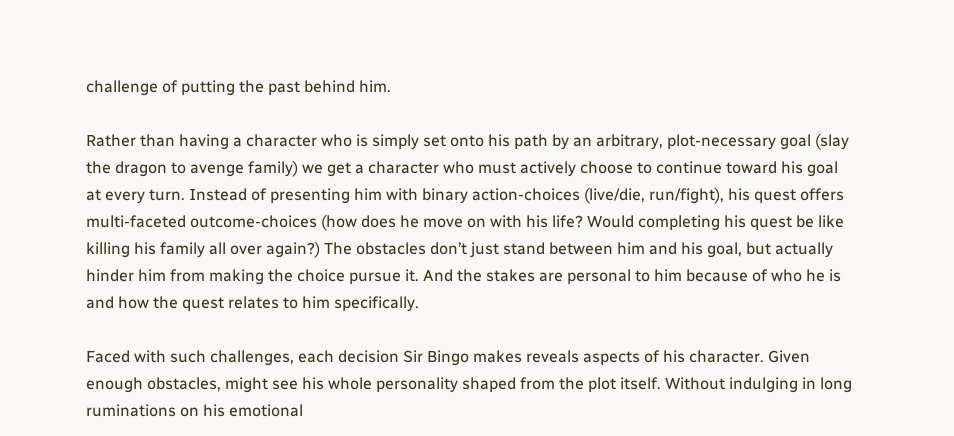challenge of putting the past behind him.

Rather than having a character who is simply set onto his path by an arbitrary, plot-necessary goal (slay the dragon to avenge family) we get a character who must actively choose to continue toward his goal at every turn. Instead of presenting him with binary action-choices (live/die, run/fight), his quest offers multi-faceted outcome-choices (how does he move on with his life? Would completing his quest be like killing his family all over again?) The obstacles don’t just stand between him and his goal, but actually hinder him from making the choice pursue it. And the stakes are personal to him because of who he is and how the quest relates to him specifically.

Faced with such challenges, each decision Sir Bingo makes reveals aspects of his character. Given enough obstacles, might see his whole personality shaped from the plot itself. Without indulging in long ruminations on his emotional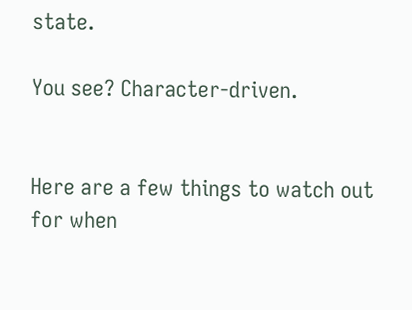state.

You see? Character-driven.


Here are a few things to watch out for when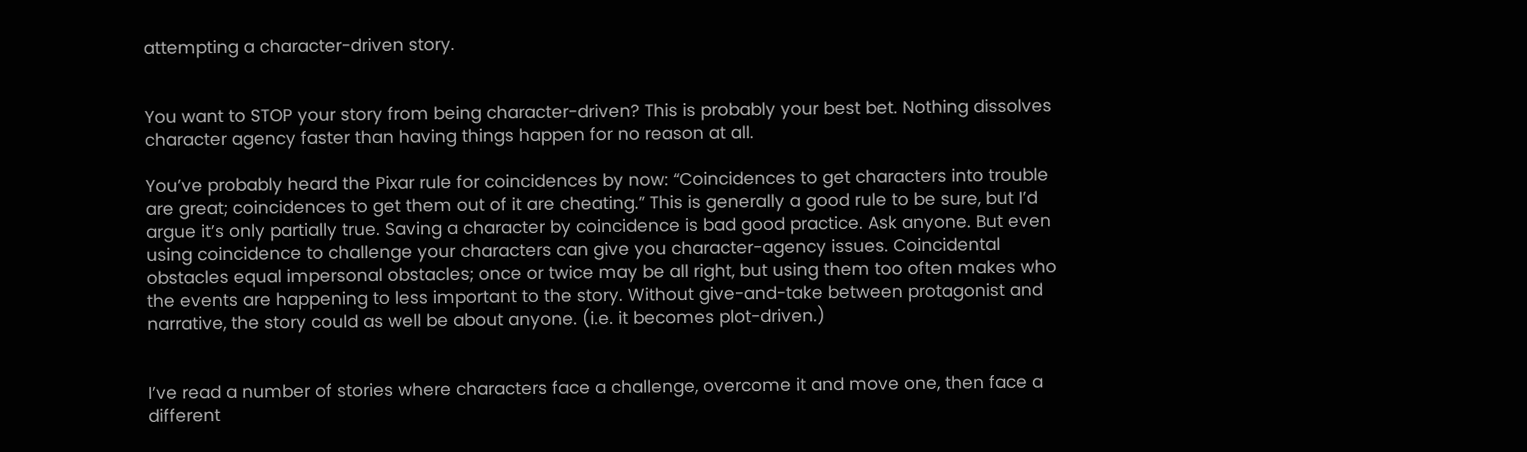attempting a character-driven story.


You want to STOP your story from being character-driven? This is probably your best bet. Nothing dissolves character agency faster than having things happen for no reason at all.

You’ve probably heard the Pixar rule for coincidences by now: “Coincidences to get characters into trouble are great; coincidences to get them out of it are cheating.” This is generally a good rule to be sure, but I’d argue it’s only partially true. Saving a character by coincidence is bad good practice. Ask anyone. But even using coincidence to challenge your characters can give you character-agency issues. Coincidental obstacles equal impersonal obstacles; once or twice may be all right, but using them too often makes who the events are happening to less important to the story. Without give-and-take between protagonist and narrative, the story could as well be about anyone. (i.e. it becomes plot-driven.)


I’ve read a number of stories where characters face a challenge, overcome it and move one, then face a different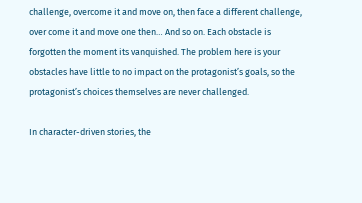challenge, overcome it and move on, then face a different challenge, over come it and move one then… And so on. Each obstacle is forgotten the moment its vanquished. The problem here is your obstacles have little to no impact on the protagonist’s goals, so the protagonist’s choices themselves are never challenged.

In character-driven stories, the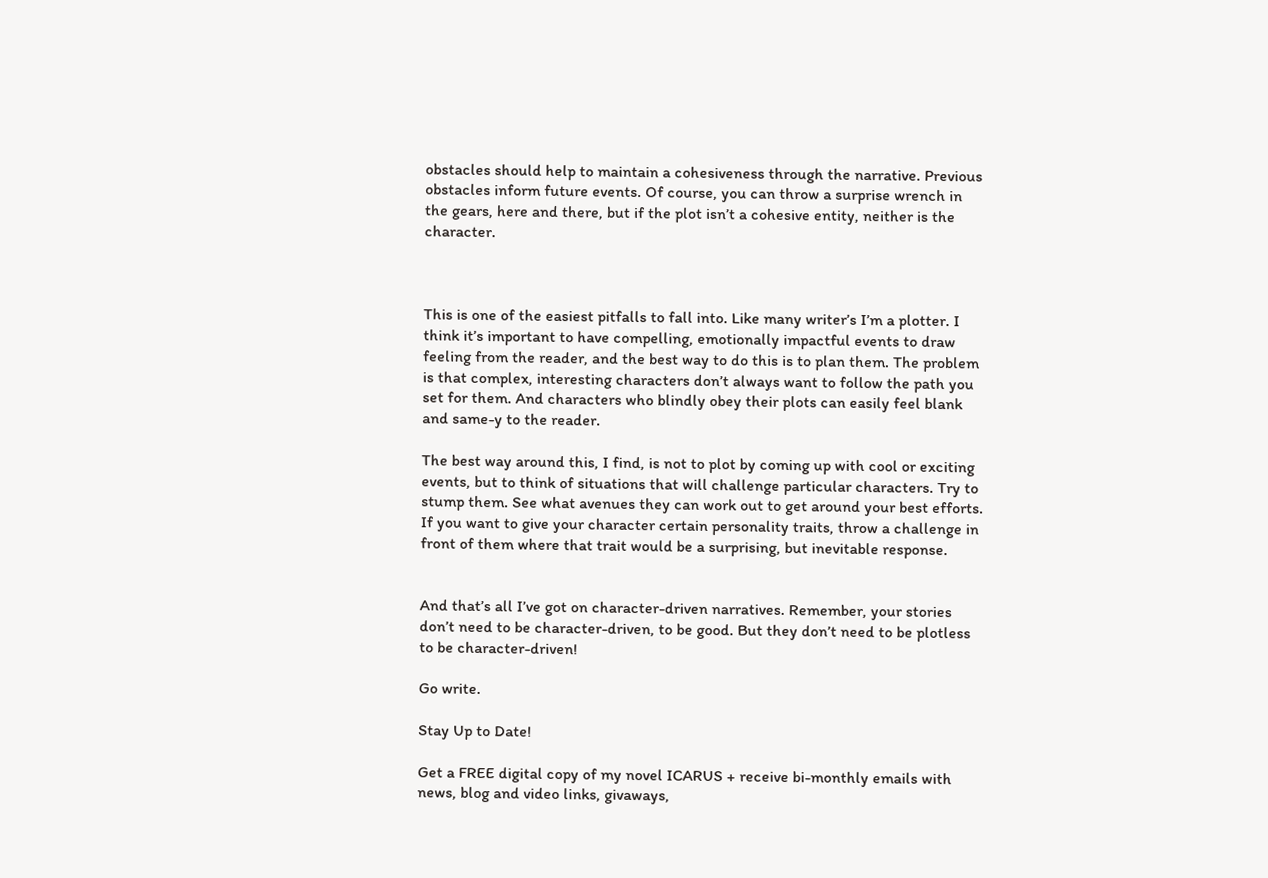obstacles should help to maintain a cohesiveness through the narrative. Previous obstacles inform future events. Of course, you can throw a surprise wrench in the gears, here and there, but if the plot isn’t a cohesive entity, neither is the character.



This is one of the easiest pitfalls to fall into. Like many writer’s I’m a plotter. I think it’s important to have compelling, emotionally impactful events to draw feeling from the reader, and the best way to do this is to plan them. The problem is that complex, interesting characters don’t always want to follow the path you set for them. And characters who blindly obey their plots can easily feel blank and same-y to the reader.

The best way around this, I find, is not to plot by coming up with cool or exciting events, but to think of situations that will challenge particular characters. Try to stump them. See what avenues they can work out to get around your best efforts. If you want to give your character certain personality traits, throw a challenge in front of them where that trait would be a surprising, but inevitable response.


And that’s all I’ve got on character-driven narratives. Remember, your stories don’t need to be character-driven, to be good. But they don’t need to be plotless to be character-driven!

Go write.

Stay Up to Date!

Get a FREE digital copy of my novel ICARUS + receive bi-monthly emails with news, blog and video links, givaways,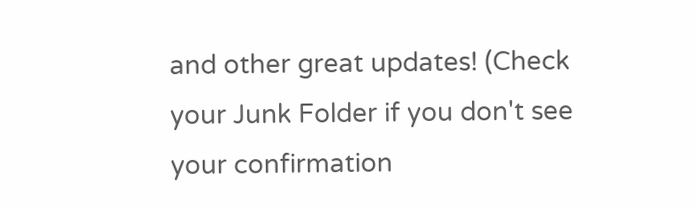and other great updates! (Check your Junk Folder if you don't see your confirmation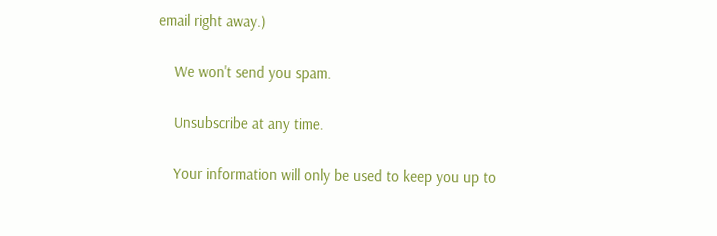email right away.)

    We won't send you spam.

    Unsubscribe at any time.

    Your information will only be used to keep you up to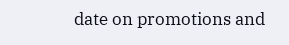date on promotions and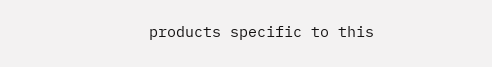products specific to this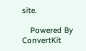site.

    Powered By ConvertKit